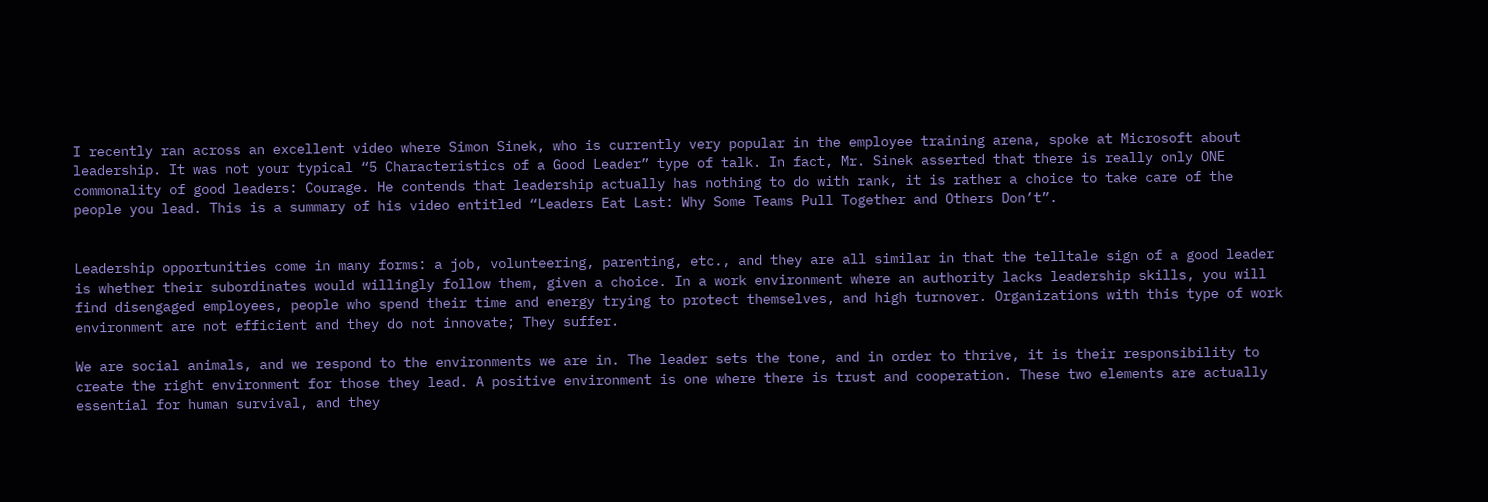I recently ran across an excellent video where Simon Sinek, who is currently very popular in the employee training arena, spoke at Microsoft about leadership. It was not your typical “5 Characteristics of a Good Leader” type of talk. In fact, Mr. Sinek asserted that there is really only ONE commonality of good leaders: Courage. He contends that leadership actually has nothing to do with rank, it is rather a choice to take care of the people you lead. This is a summary of his video entitled “Leaders Eat Last: Why Some Teams Pull Together and Others Don’t”.


Leadership opportunities come in many forms: a job, volunteering, parenting, etc., and they are all similar in that the telltale sign of a good leader is whether their subordinates would willingly follow them, given a choice. In a work environment where an authority lacks leadership skills, you will find disengaged employees, people who spend their time and energy trying to protect themselves, and high turnover. Organizations with this type of work environment are not efficient and they do not innovate; They suffer.

We are social animals, and we respond to the environments we are in. The leader sets the tone, and in order to thrive, it is their responsibility to create the right environment for those they lead. A positive environment is one where there is trust and cooperation. These two elements are actually essential for human survival, and they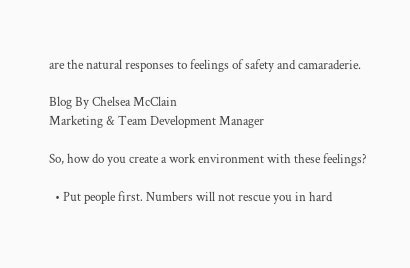are the natural responses to feelings of safety and camaraderie.

Blog By Chelsea McClain
Marketing & Team Development Manager

So, how do you create a work environment with these feelings?

  • Put people first. Numbers will not rescue you in hard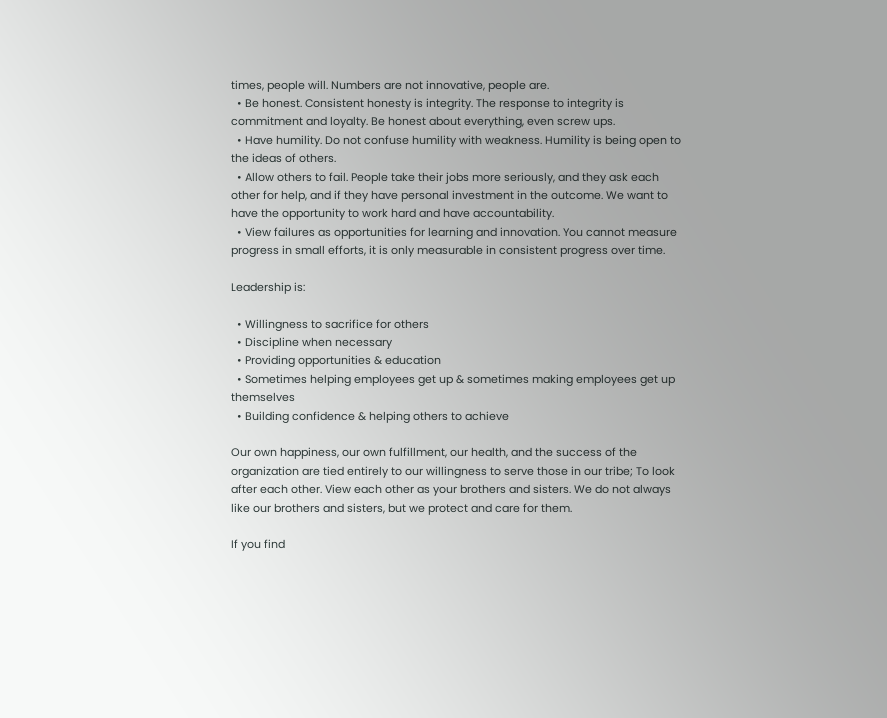times, people will. Numbers are not innovative, people are.
  • Be honest. Consistent honesty is integrity. The response to integrity is commitment and loyalty. Be honest about everything, even screw ups.
  • Have humility. Do not confuse humility with weakness. Humility is being open to the ideas of others.
  • Allow others to fail. People take their jobs more seriously, and they ask each other for help, and if they have personal investment in the outcome. We want to have the opportunity to work hard and have accountability.
  • View failures as opportunities for learning and innovation. You cannot measure progress in small efforts, it is only measurable in consistent progress over time.

Leadership is:

  • Willingness to sacrifice for others
  • Discipline when necessary
  • Providing opportunities & education
  • Sometimes helping employees get up & sometimes making employees get up themselves
  • Building confidence & helping others to achieve

Our own happiness, our own fulfillment, our health, and the success of the organization are tied entirely to our willingness to serve those in our tribe; To look after each other. View each other as your brothers and sisters. We do not always like our brothers and sisters, but we protect and care for them.

If you find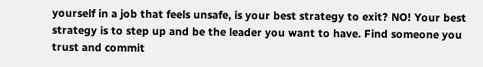yourself in a job that feels unsafe, is your best strategy to exit? NO! Your best strategy is to step up and be the leader you want to have. Find someone you trust and commit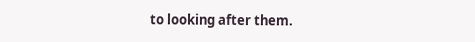to looking after them.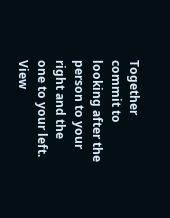Together commit to looking after the person to your right and the one to your left. View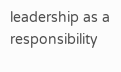leadership as a responsibility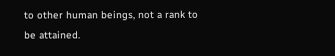to other human beings, not a rank to be attained.